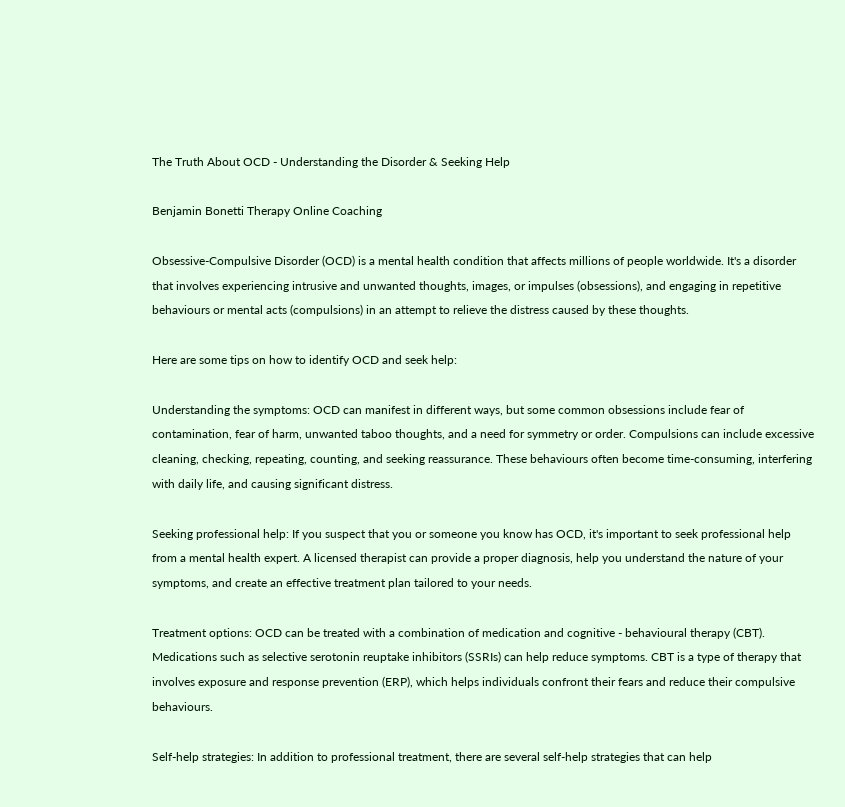The Truth About OCD - Understanding the Disorder & Seeking Help

Benjamin Bonetti Therapy Online Coaching

Obsessive-Compulsive Disorder (OCD) is a mental health condition that affects millions of people worldwide. It's a disorder that involves experiencing intrusive and unwanted thoughts, images, or impulses (obsessions), and engaging in repetitive behaviours or mental acts (compulsions) in an attempt to relieve the distress caused by these thoughts.

Here are some tips on how to identify OCD and seek help:

Understanding the symptoms: OCD can manifest in different ways, but some common obsessions include fear of contamination, fear of harm, unwanted taboo thoughts, and a need for symmetry or order. Compulsions can include excessive cleaning, checking, repeating, counting, and seeking reassurance. These behaviours often become time-consuming, interfering with daily life, and causing significant distress.

Seeking professional help: If you suspect that you or someone you know has OCD, it's important to seek professional help from a mental health expert. A licensed therapist can provide a proper diagnosis, help you understand the nature of your symptoms, and create an effective treatment plan tailored to your needs.

Treatment options: OCD can be treated with a combination of medication and cognitive - behavioural therapy (CBT). Medications such as selective serotonin reuptake inhibitors (SSRIs) can help reduce symptoms. CBT is a type of therapy that involves exposure and response prevention (ERP), which helps individuals confront their fears and reduce their compulsive behaviours.

Self-help strategies: In addition to professional treatment, there are several self-help strategies that can help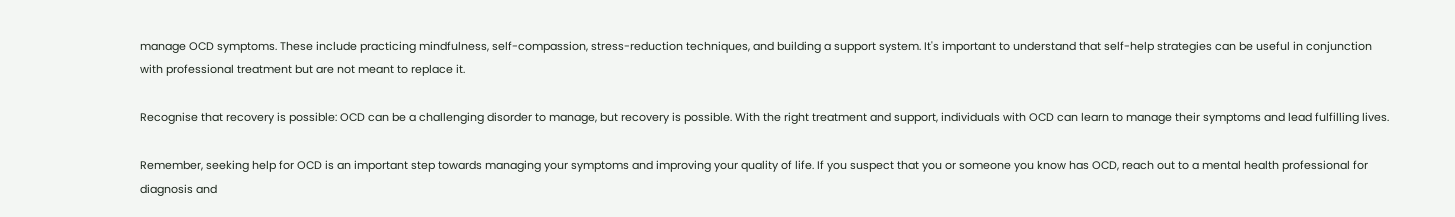manage OCD symptoms. These include practicing mindfulness, self-compassion, stress-reduction techniques, and building a support system. It's important to understand that self-help strategies can be useful in conjunction with professional treatment but are not meant to replace it.

Recognise that recovery is possible: OCD can be a challenging disorder to manage, but recovery is possible. With the right treatment and support, individuals with OCD can learn to manage their symptoms and lead fulfilling lives.

Remember, seeking help for OCD is an important step towards managing your symptoms and improving your quality of life. If you suspect that you or someone you know has OCD, reach out to a mental health professional for diagnosis and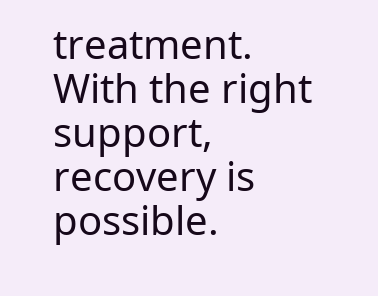treatment. With the right support, recovery is possible.